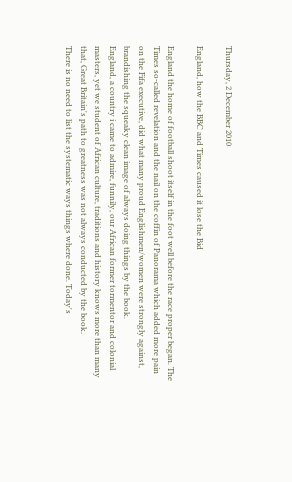Thursday, 2 December 2010

England, how the BBC and Times caused it lose the Bid

England the home of football shoot itself in the foot well before the race proper began. The Times so-called revelation and the nail on the coffin of Panorama which added more pain on the Fifa executive, did what many proud Englishmen/women were strongly against, brandishing the squeaky clean image of always doing things by the book.
England, a country i came to admire, funnily, our African former tormentor and colonial masters, yet we student of African culture, traditions and history knows more than many that, Great Britain's path to greatness was not always conducted by the book.
There is no need to list the systematic ways things where done. Today's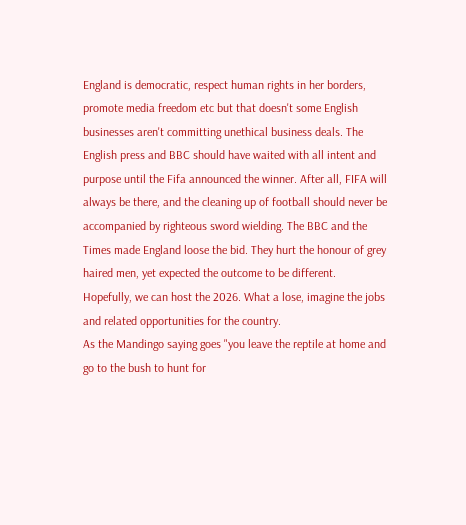England is democratic, respect human rights in her borders, promote media freedom etc but that doesn't some English businesses aren't committing unethical business deals. The English press and BBC should have waited with all intent and purpose until the Fifa announced the winner. After all, FIFA will always be there, and the cleaning up of football should never be accompanied by righteous sword wielding. The BBC and the Times made England loose the bid. They hurt the honour of grey haired men, yet expected the outcome to be different.
Hopefully, we can host the 2026. What a lose, imagine the jobs and related opportunities for the country.
As the Mandingo saying goes "you leave the reptile at home and go to the bush to hunt for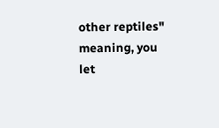other reptiles" meaning, you let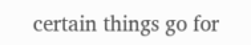certain things go for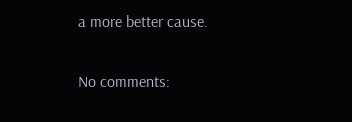a more better cause.

No comments: